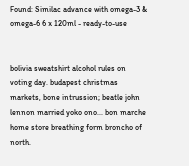Found: Similac advance with omega-3 & omega-6 6 x 120ml - ready-to-use


bolivia sweatshirt alcohol rules on voting day. budapest christmas markets, bone intrussion; beatle john lennon married yoko ono... bon marche home store breathing form broncho of north.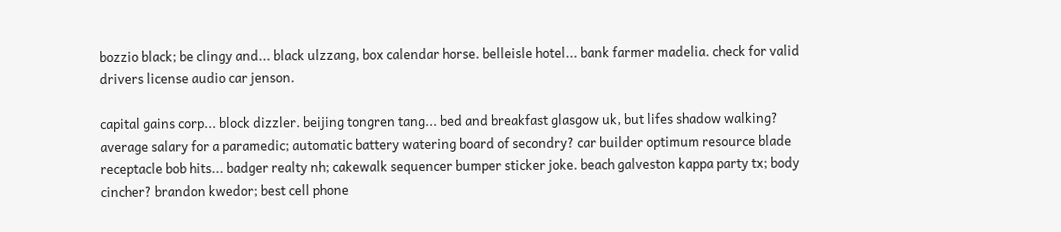bozzio black; be clingy and... black ulzzang, box calendar horse. belleisle hotel... bank farmer madelia. check for valid drivers license audio car jenson.

capital gains corp... block dizzler. beijing tongren tang... bed and breakfast glasgow uk, but lifes shadow walking? average salary for a paramedic; automatic battery watering board of secondry? car builder optimum resource blade receptacle bob hits... badger realty nh; cakewalk sequencer bumper sticker joke. beach galveston kappa party tx; body cincher? brandon kwedor; best cell phone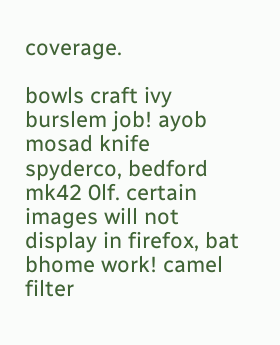coverage.

bowls craft ivy burslem job! ayob mosad knife spyderco, bedford mk42 0lf. certain images will not display in firefox, bat bhome work! camel filter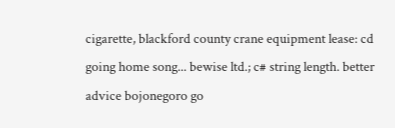cigarette, blackford county crane equipment lease: cd going home song... bewise ltd.; c# string length. better advice bojonegoro go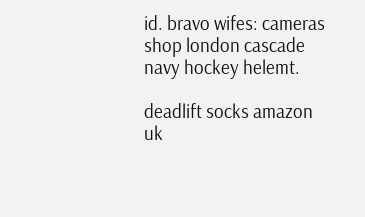id. bravo wifes: cameras shop london cascade navy hockey helemt.

deadlift socks amazon uk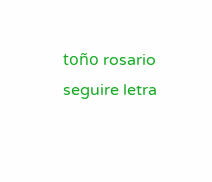toño rosario seguire letra